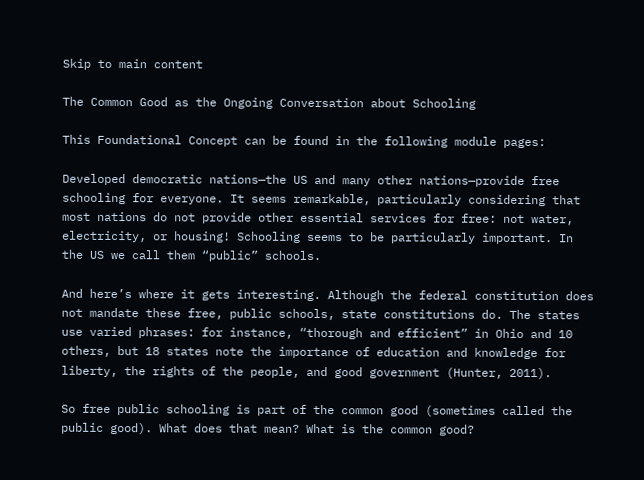Skip to main content

The Common Good as the Ongoing Conversation about Schooling

This Foundational Concept can be found in the following module pages:

Developed democratic nations—the US and many other nations—provide free schooling for everyone. It seems remarkable, particularly considering that most nations do not provide other essential services for free: not water, electricity, or housing! Schooling seems to be particularly important. In the US we call them “public” schools.

And here’s where it gets interesting. Although the federal constitution does not mandate these free, public schools, state constitutions do. The states use varied phrases: for instance, “thorough and efficient” in Ohio and 10 others, but 18 states note the importance of education and knowledge for liberty, the rights of the people, and good government (Hunter, 2011).

So free public schooling is part of the common good (sometimes called the public good). What does that mean? What is the common good?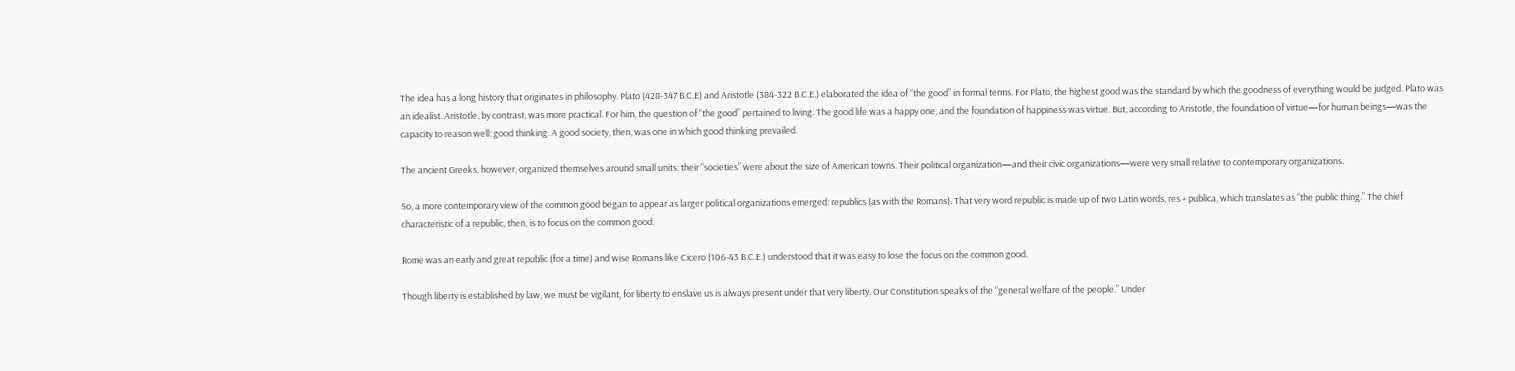The idea has a long history that originates in philosophy. Plato (428-347 B.C.E) and Aristotle (384-322 B.C.E.) elaborated the idea of “the good” in formal terms. For Plato, the highest good was the standard by which the goodness of everything would be judged. Plato was an idealist. Aristotle, by contrast, was more practical. For him, the question of “the good” pertained to living. The good life was a happy one, and the foundation of happiness was virtue. But, according to Aristotle, the foundation of virtue—for human beings—was the capacity to reason well: good thinking. A good society, then, was one in which good thinking prevailed.

The ancient Greeks, however, organized themselves around small units: their “societies” were about the size of American towns. Their political organization—and their civic organizations—were very small relative to contemporary organizations.

So, a more contemporary view of the common good began to appear as larger political organizations emerged: republics (as with the Romans). That very word republic is made up of two Latin words, res + publica, which translates as “the public thing.” The chief characteristic of a republic, then, is to focus on the common good.

Rome was an early and great republic (for a time) and wise Romans like Cicero (106-43 B.C.E.) understood that it was easy to lose the focus on the common good.

Though liberty is established by law, we must be vigilant, for liberty to enslave us is always present under that very liberty. Our Constitution speaks of the “general welfare of the people.” Under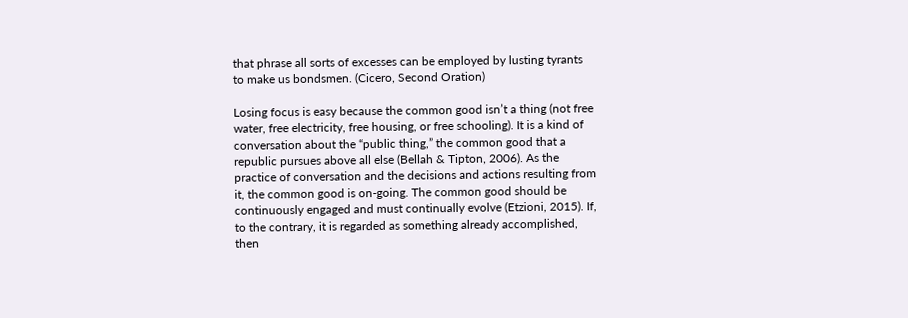that phrase all sorts of excesses can be employed by lusting tyrants to make us bondsmen. (Cicero, Second Oration)

Losing focus is easy because the common good isn’t a thing (not free water, free electricity, free housing, or free schooling). It is a kind of conversation about the “public thing,” the common good that a republic pursues above all else (Bellah & Tipton, 2006). As the practice of conversation and the decisions and actions resulting from it, the common good is on-going. The common good should be continuously engaged and must continually evolve (Etzioni, 2015). If, to the contrary, it is regarded as something already accomplished, then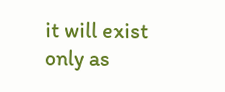it will exist only as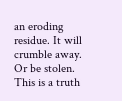an eroding residue. It will crumble away. Or be stolen. This is a truth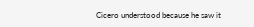Cicero understood because he saw it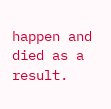happen and died as a result.